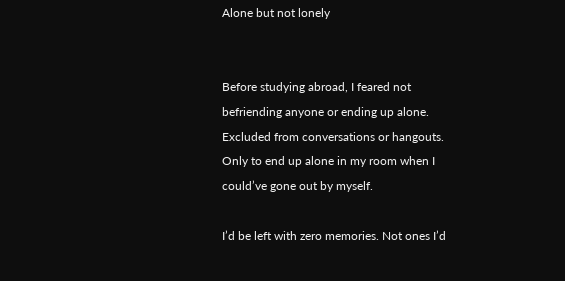Alone but not lonely


Before studying abroad, I feared not befriending anyone or ending up alone. Excluded from conversations or hangouts. Only to end up alone in my room when I could’ve gone out by myself.

I’d be left with zero memories. Not ones I’d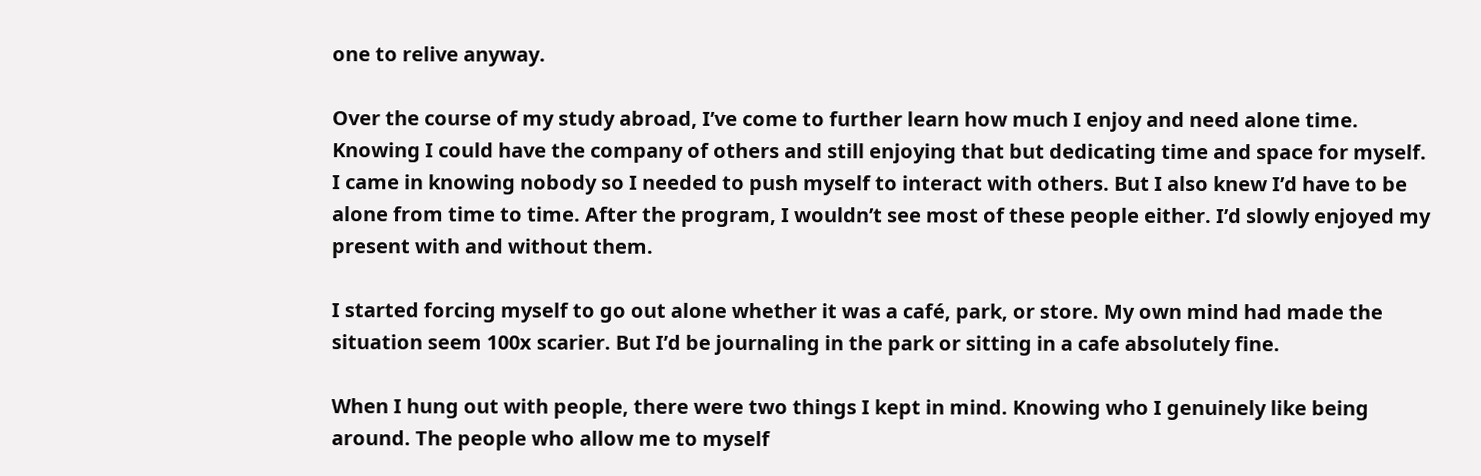one to relive anyway.

Over the course of my study abroad, I’ve come to further learn how much I enjoy and need alone time. Knowing I could have the company of others and still enjoying that but dedicating time and space for myself. I came in knowing nobody so I needed to push myself to interact with others. But I also knew I’d have to be alone from time to time. After the program, I wouldn’t see most of these people either. I’d slowly enjoyed my present with and without them.

I started forcing myself to go out alone whether it was a café, park, or store. My own mind had made the situation seem 100x scarier. But I’d be journaling in the park or sitting in a cafe absolutely fine.

When I hung out with people, there were two things I kept in mind. Knowing who I genuinely like being around. The people who allow me to myself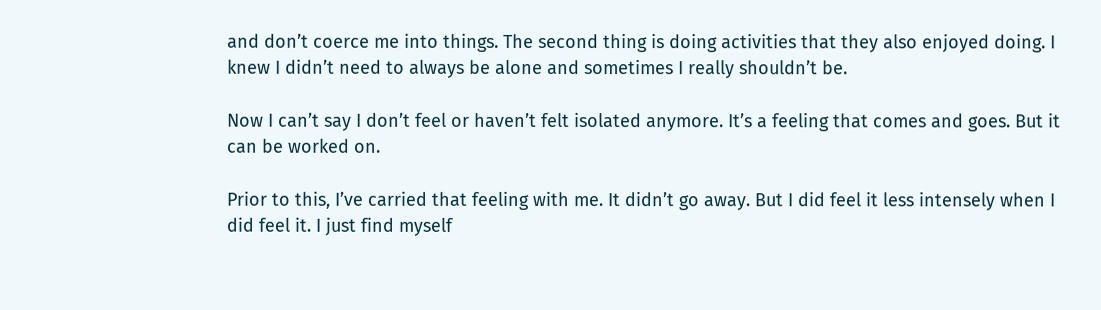and don’t coerce me into things. The second thing is doing activities that they also enjoyed doing. I knew I didn’t need to always be alone and sometimes I really shouldn’t be.

Now I can’t say I don’t feel or haven’t felt isolated anymore. It’s a feeling that comes and goes. But it can be worked on.

Prior to this, I’ve carried that feeling with me. It didn’t go away. But I did feel it less intensely when I did feel it. I just find myself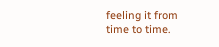feeling it from time to time.